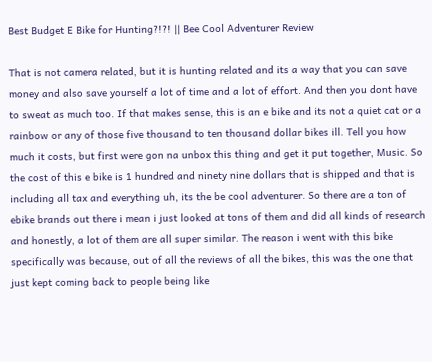Best Budget E Bike for Hunting?!?! || Bee Cool Adventurer Review

That is not camera related, but it is hunting related and its a way that you can save money and also save yourself a lot of time and a lot of effort. And then you dont have to sweat as much too. If that makes sense, this is an e bike and its not a quiet cat or a rainbow or any of those five thousand to ten thousand dollar bikes ill. Tell you how much it costs, but first were gon na unbox this thing and get it put together, Music. So the cost of this e bike is 1 hundred and ninety nine dollars that is shipped and that is including all tax and everything uh, its the be cool adventurer. So there are a ton of ebike brands out there i mean i just looked at tons of them and did all kinds of research and honestly, a lot of them are all super similar. The reason i went with this bike specifically was because, out of all the reviews of all the bikes, this was the one that just kept coming back to people being like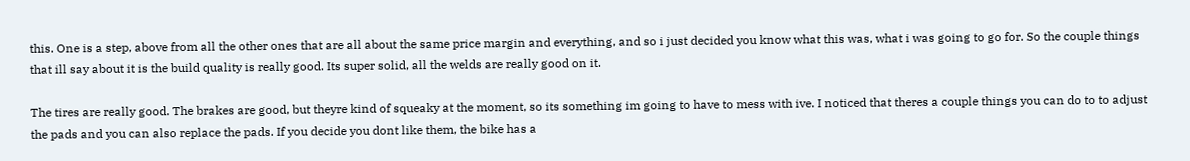this. One is a step, above from all the other ones that are all about the same price margin and everything, and so i just decided you know what this was, what i was going to go for. So the couple things that ill say about it is the build quality is really good. Its super solid, all the welds are really good on it.

The tires are really good. The brakes are good, but theyre kind of squeaky at the moment, so its something im going to have to mess with ive. I noticed that theres a couple things you can do to to adjust the pads and you can also replace the pads. If you decide you dont like them, the bike has a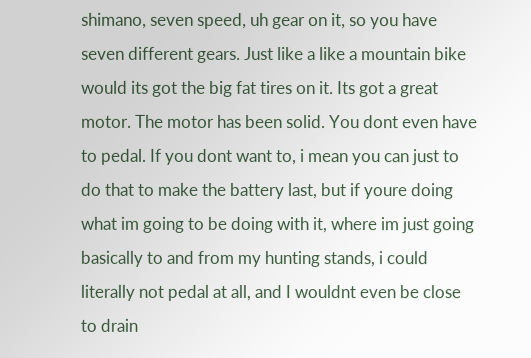shimano, seven speed, uh gear on it, so you have seven different gears. Just like a like a mountain bike would its got the big fat tires on it. Its got a great motor. The motor has been solid. You dont even have to pedal. If you dont want to, i mean you can just to do that to make the battery last, but if youre doing what im going to be doing with it, where im just going basically to and from my hunting stands, i could literally not pedal at all, and I wouldnt even be close to drain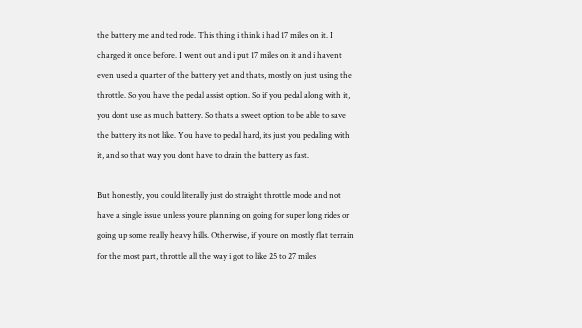the battery me and ted rode. This thing i think i had 17 miles on it. I charged it once before. I went out and i put 17 miles on it and i havent even used a quarter of the battery yet and thats, mostly on just using the throttle. So you have the pedal assist option. So if you pedal along with it, you dont use as much battery. So thats a sweet option to be able to save the battery its not like. You have to pedal hard, its just you pedaling with it, and so that way you dont have to drain the battery as fast.

But honestly, you could literally just do straight throttle mode and not have a single issue unless youre planning on going for super long rides or going up some really heavy hills. Otherwise, if youre on mostly flat terrain for the most part, throttle all the way i got to like 25 to 27 miles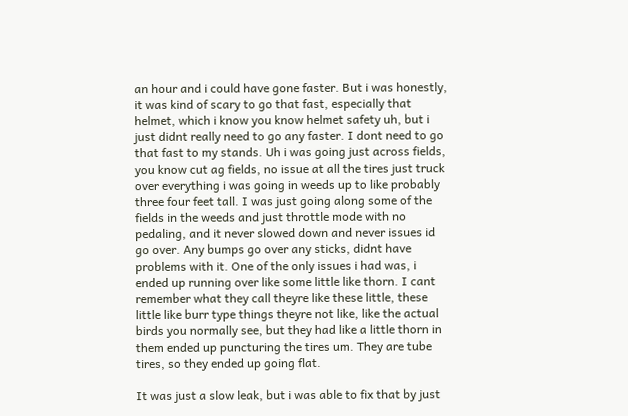an hour and i could have gone faster. But i was honestly, it was kind of scary to go that fast, especially that helmet, which i know you know helmet safety uh, but i just didnt really need to go any faster. I dont need to go that fast to my stands. Uh i was going just across fields, you know cut ag fields, no issue at all the tires just truck over everything i was going in weeds up to like probably three four feet tall. I was just going along some of the fields in the weeds and just throttle mode with no pedaling, and it never slowed down and never issues id go over. Any bumps go over any sticks, didnt have problems with it. One of the only issues i had was, i ended up running over like some little like thorn. I cant remember what they call theyre like these little, these little like burr type things theyre not like, like the actual birds you normally see, but they had like a little thorn in them ended up puncturing the tires um. They are tube tires, so they ended up going flat.

It was just a slow leak, but i was able to fix that by just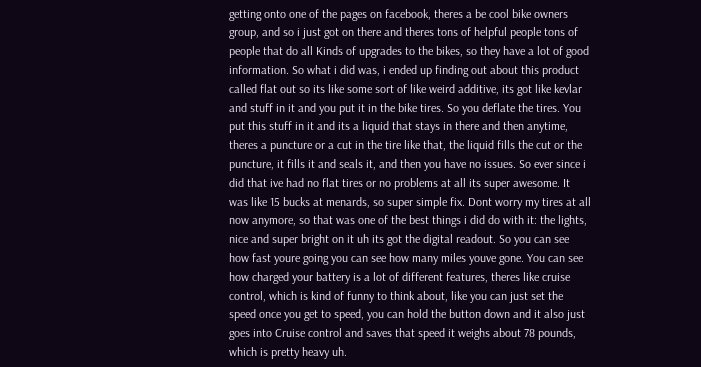getting onto one of the pages on facebook, theres a be cool bike owners group, and so i just got on there and theres tons of helpful people tons of people that do all Kinds of upgrades to the bikes, so they have a lot of good information. So what i did was, i ended up finding out about this product called flat out so its like some sort of like weird additive, its got like kevlar and stuff in it and you put it in the bike tires. So you deflate the tires. You put this stuff in it and its a liquid that stays in there and then anytime, theres a puncture or a cut in the tire like that, the liquid fills the cut or the puncture, it fills it and seals it, and then you have no issues. So ever since i did that ive had no flat tires or no problems at all its super awesome. It was like 15 bucks at menards, so super simple fix. Dont worry my tires at all now anymore, so that was one of the best things i did do with it: the lights, nice and super bright on it uh its got the digital readout. So you can see how fast youre going you can see how many miles youve gone. You can see how charged your battery is a lot of different features, theres like cruise control, which is kind of funny to think about, like you can just set the speed once you get to speed, you can hold the button down and it also just goes into Cruise control and saves that speed it weighs about 78 pounds, which is pretty heavy uh.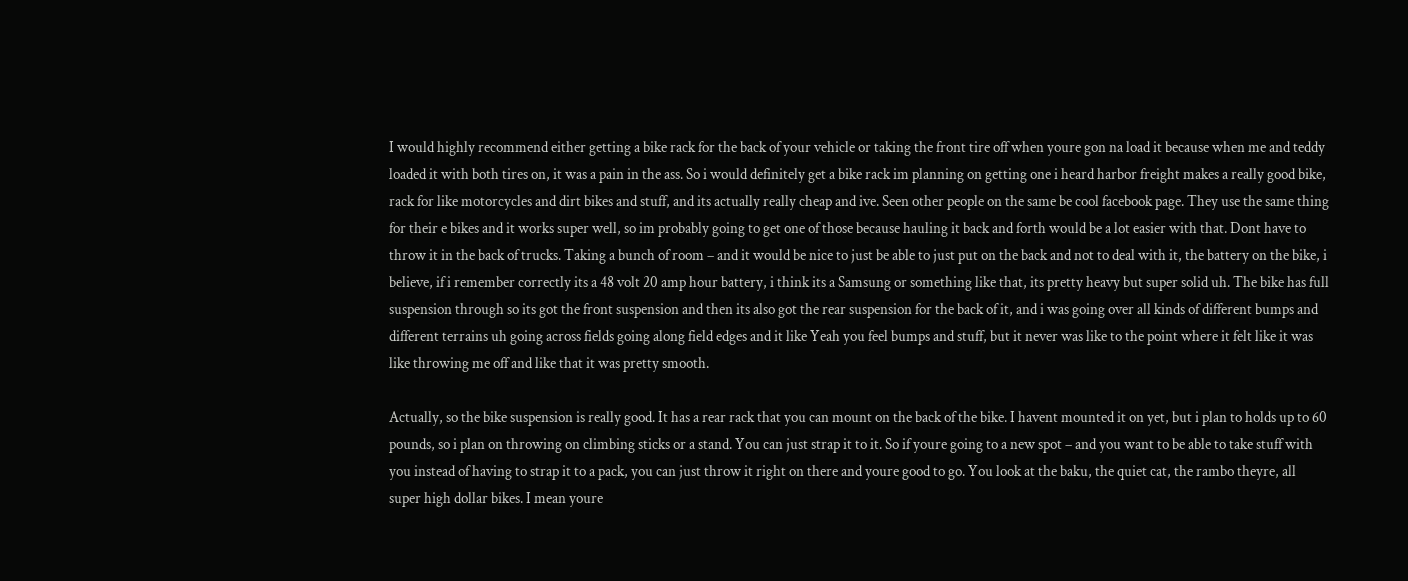I would highly recommend either getting a bike rack for the back of your vehicle or taking the front tire off when youre gon na load it because when me and teddy loaded it with both tires on, it was a pain in the ass. So i would definitely get a bike rack im planning on getting one i heard harbor freight makes a really good bike, rack for like motorcycles and dirt bikes and stuff, and its actually really cheap and ive. Seen other people on the same be cool facebook page. They use the same thing for their e bikes and it works super well, so im probably going to get one of those because hauling it back and forth would be a lot easier with that. Dont have to throw it in the back of trucks. Taking a bunch of room – and it would be nice to just be able to just put on the back and not to deal with it, the battery on the bike, i believe, if i remember correctly its a 48 volt 20 amp hour battery, i think its a Samsung or something like that, its pretty heavy but super solid uh. The bike has full suspension through so its got the front suspension and then its also got the rear suspension for the back of it, and i was going over all kinds of different bumps and different terrains uh going across fields going along field edges and it like Yeah you feel bumps and stuff, but it never was like to the point where it felt like it was like throwing me off and like that it was pretty smooth.

Actually, so the bike suspension is really good. It has a rear rack that you can mount on the back of the bike. I havent mounted it on yet, but i plan to holds up to 60 pounds, so i plan on throwing on climbing sticks or a stand. You can just strap it to it. So if youre going to a new spot – and you want to be able to take stuff with you instead of having to strap it to a pack, you can just throw it right on there and youre good to go. You look at the baku, the quiet cat, the rambo theyre, all super high dollar bikes. I mean youre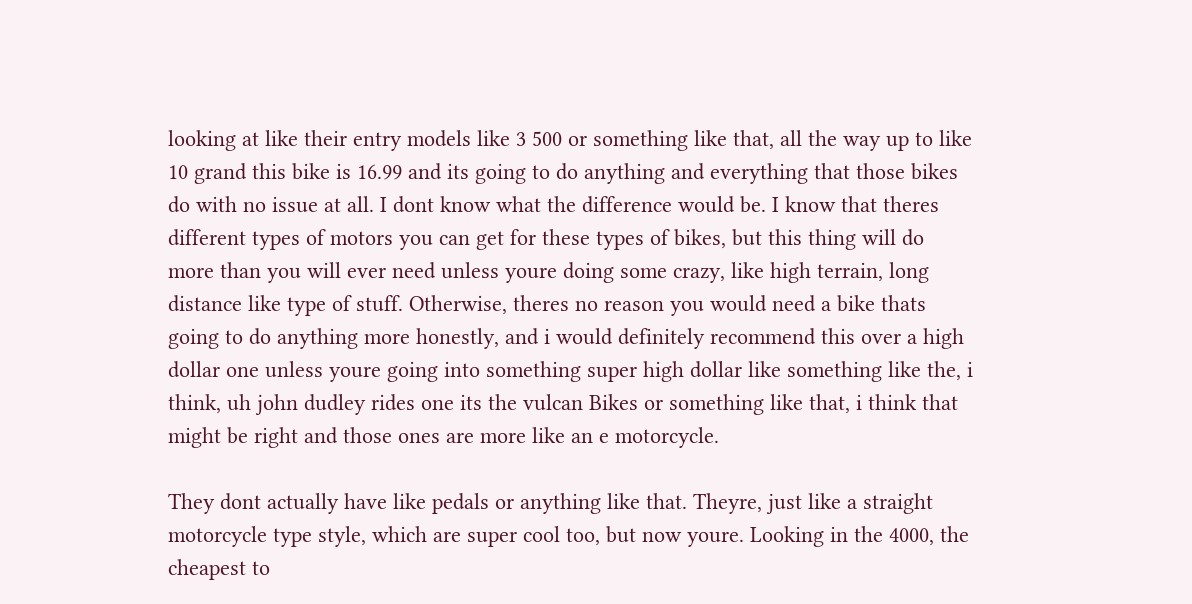looking at like their entry models like 3 500 or something like that, all the way up to like 10 grand this bike is 16.99 and its going to do anything and everything that those bikes do with no issue at all. I dont know what the difference would be. I know that theres different types of motors you can get for these types of bikes, but this thing will do more than you will ever need unless youre doing some crazy, like high terrain, long distance like type of stuff. Otherwise, theres no reason you would need a bike thats going to do anything more honestly, and i would definitely recommend this over a high dollar one unless youre going into something super high dollar like something like the, i think, uh john dudley rides one its the vulcan Bikes or something like that, i think that might be right and those ones are more like an e motorcycle.

They dont actually have like pedals or anything like that. Theyre, just like a straight motorcycle type style, which are super cool too, but now youre. Looking in the 4000, the cheapest to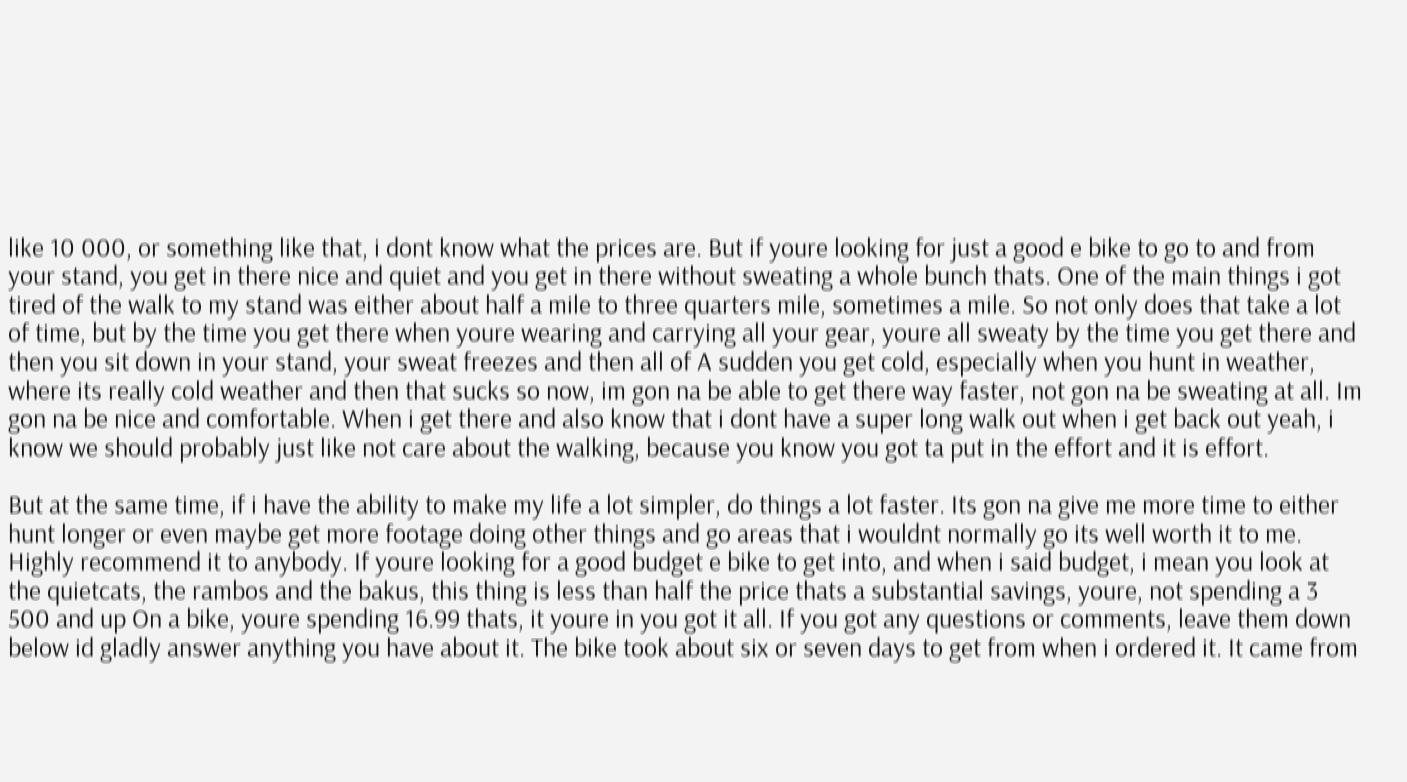like 10 000, or something like that, i dont know what the prices are. But if youre looking for just a good e bike to go to and from your stand, you get in there nice and quiet and you get in there without sweating a whole bunch thats. One of the main things i got tired of the walk to my stand was either about half a mile to three quarters mile, sometimes a mile. So not only does that take a lot of time, but by the time you get there when youre wearing and carrying all your gear, youre all sweaty by the time you get there and then you sit down in your stand, your sweat freezes and then all of A sudden you get cold, especially when you hunt in weather, where its really cold weather and then that sucks so now, im gon na be able to get there way faster, not gon na be sweating at all. Im gon na be nice and comfortable. When i get there and also know that i dont have a super long walk out when i get back out yeah, i know we should probably just like not care about the walking, because you know you got ta put in the effort and it is effort.

But at the same time, if i have the ability to make my life a lot simpler, do things a lot faster. Its gon na give me more time to either hunt longer or even maybe get more footage doing other things and go areas that i wouldnt normally go its well worth it to me. Highly recommend it to anybody. If youre looking for a good budget e bike to get into, and when i said budget, i mean you look at the quietcats, the rambos and the bakus, this thing is less than half the price thats a substantial savings, youre, not spending a 3 500 and up On a bike, youre spending 16.99 thats, it youre in you got it all. If you got any questions or comments, leave them down below id gladly answer anything you have about it. The bike took about six or seven days to get from when i ordered it. It came from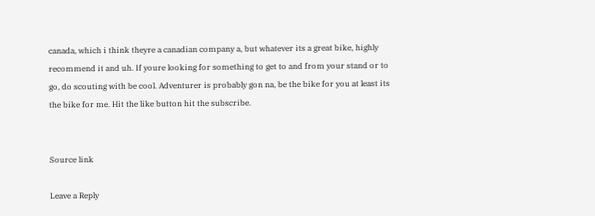canada, which i think theyre a canadian company a, but whatever its a great bike, highly recommend it and uh. If youre looking for something to get to and from your stand or to go, do scouting with be cool. Adventurer is probably gon na, be the bike for you at least its the bike for me. Hit the like button hit the subscribe.


Source link

Leave a Reply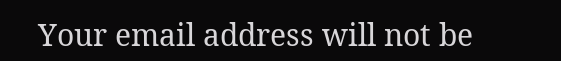Your email address will not be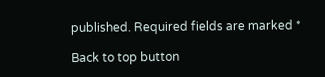published. Required fields are marked *

Back to top button